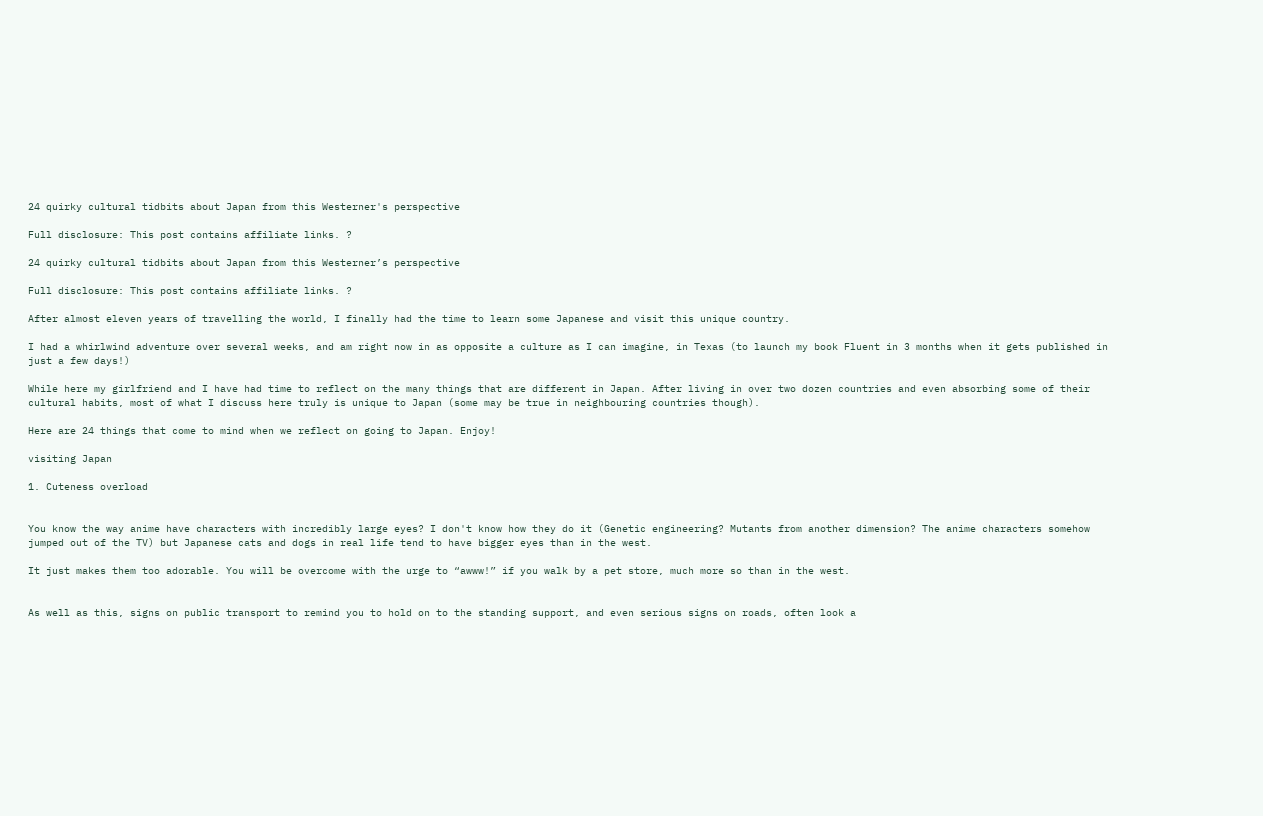24 quirky cultural tidbits about Japan from this Westerner's perspective

Full disclosure: This post contains affiliate links. ?

24 quirky cultural tidbits about Japan from this Westerner’s perspective

Full disclosure: This post contains affiliate links. ?

After almost eleven years of travelling the world, I finally had the time to learn some Japanese and visit this unique country.

I had a whirlwind adventure over several weeks, and am right now in as opposite a culture as I can imagine, in Texas (to launch my book Fluent in 3 months when it gets published in just a few days!)

While here my girlfriend and I have had time to reflect on the many things that are different in Japan. After living in over two dozen countries and even absorbing some of their cultural habits, most of what I discuss here truly is unique to Japan (some may be true in neighbouring countries though).

Here are 24 things that come to mind when we reflect on going to Japan. Enjoy!

visiting Japan

1. Cuteness overload


You know the way anime have characters with incredibly large eyes? I don't know how they do it (Genetic engineering? Mutants from another dimension? The anime characters somehow jumped out of the TV) but Japanese cats and dogs in real life tend to have bigger eyes than in the west.

It just makes them too adorable. You will be overcome with the urge to “awww!” if you walk by a pet store, much more so than in the west.


As well as this, signs on public transport to remind you to hold on to the standing support, and even serious signs on roads, often look a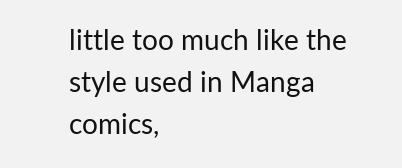little too much like the style used in Manga comics,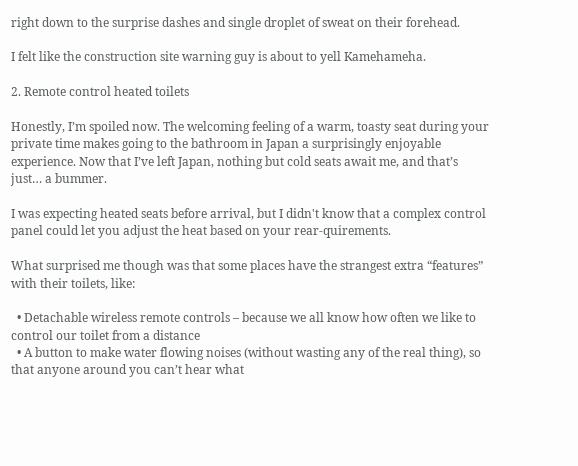right down to the surprise dashes and single droplet of sweat on their forehead.

I felt like the construction site warning guy is about to yell Kamehameha.

2. Remote control heated toilets

Honestly, I’m spoiled now. The welcoming feeling of a warm, toasty seat during your private time makes going to the bathroom in Japan a surprisingly enjoyable experience. Now that I’ve left Japan, nothing but cold seats await me, and that’s just… a bummer.

I was expecting heated seats before arrival, but I didn't know that a complex control panel could let you adjust the heat based on your rear-quirements.

What surprised me though was that some places have the strangest extra “features” with their toilets, like:

  • Detachable wireless remote controls – because we all know how often we like to control our toilet from a distance
  • A button to make water flowing noises (without wasting any of the real thing), so that anyone around you can’t hear what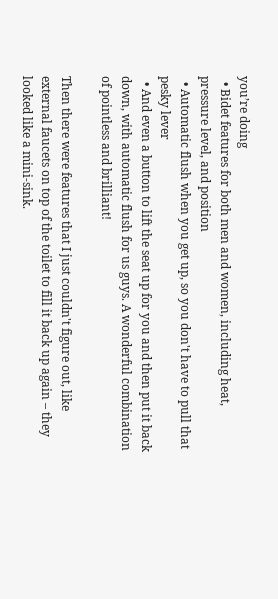you’re doing
  • Bidet features for both men and women, including heat, pressure level, and position
  • Automatic flush when you get up, so you don't have to pull that pesky lever
  • And even a button to lift the seat up for you and then put it back down, with automatic flush for us guys. A wonderful combination of pointless and brilliant!

Then there were features that I just couldn't figure out, like external faucets on top of the toilet to fill it back up again – they looked like a mini-sink.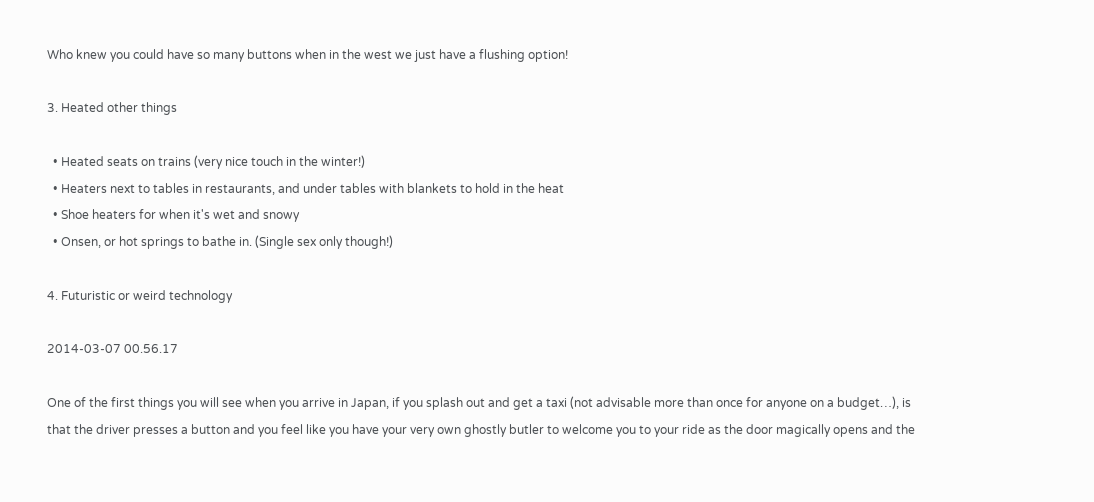Who knew you could have so many buttons when in the west we just have a flushing option!

3. Heated other things

  • Heated seats on trains (very nice touch in the winter!)
  • Heaters next to tables in restaurants, and under tables with blankets to hold in the heat
  • Shoe heaters for when it's wet and snowy
  • Onsen, or hot springs to bathe in. (Single sex only though!)

4. Futuristic or weird technology

2014-03-07 00.56.17

One of the first things you will see when you arrive in Japan, if you splash out and get a taxi (not advisable more than once for anyone on a budget…), is that the driver presses a button and you feel like you have your very own ghostly butler to welcome you to your ride as the door magically opens and the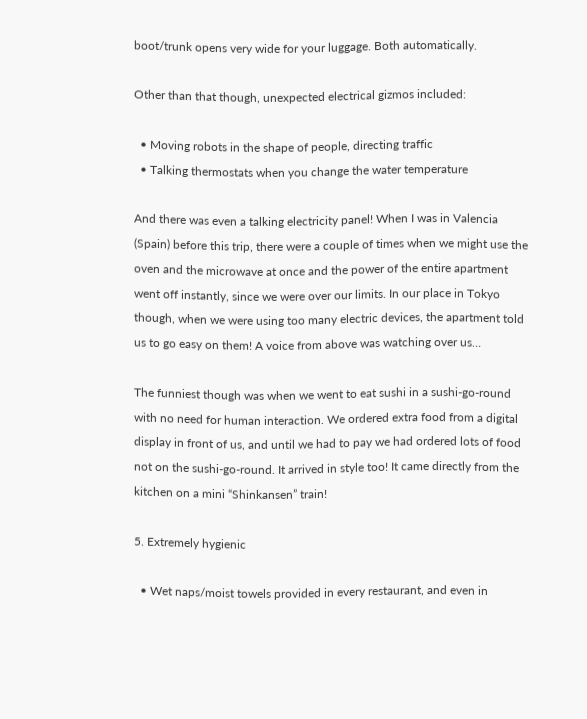boot/trunk opens very wide for your luggage. Both automatically.

Other than that though, unexpected electrical gizmos included:

  • Moving robots in the shape of people, directing traffic
  • Talking thermostats when you change the water temperature

And there was even a talking electricity panel! When I was in Valencia (Spain) before this trip, there were a couple of times when we might use the oven and the microwave at once and the power of the entire apartment went off instantly, since we were over our limits. In our place in Tokyo though, when we were using too many electric devices, the apartment told us to go easy on them! A voice from above was watching over us…

The funniest though was when we went to eat sushi in a sushi-go-round with no need for human interaction. We ordered extra food from a digital display in front of us, and until we had to pay we had ordered lots of food not on the sushi-go-round. It arrived in style too! It came directly from the kitchen on a mini “Shinkansen” train!

5. Extremely hygienic

  • Wet naps/moist towels provided in every restaurant, and even in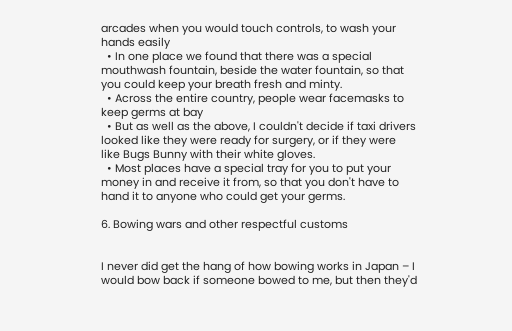arcades when you would touch controls, to wash your hands easily
  • In one place we found that there was a special mouthwash fountain, beside the water fountain, so that you could keep your breath fresh and minty.
  • Across the entire country, people wear facemasks to keep germs at bay
  • But as well as the above, I couldn't decide if taxi drivers looked like they were ready for surgery, or if they were like Bugs Bunny with their white gloves.
  • Most places have a special tray for you to put your money in and receive it from, so that you don't have to hand it to anyone who could get your germs.

6. Bowing wars and other respectful customs


I never did get the hang of how bowing works in Japan – I would bow back if someone bowed to me, but then they'd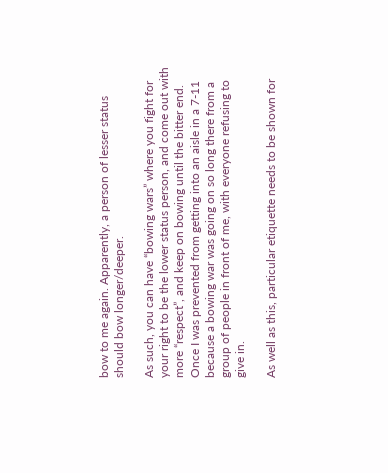bow to me again. Apparently, a person of lesser status should bow longer/deeper.

As such, you can have “bowing wars” where you fight for your right to be the lower status person, and come out with more “respect”, and keep on bowing until the bitter end. Once I was prevented from getting into an aisle in a 7-11 because a bowing war was going on so long there from a group of people in front of me, with everyone refusing to give in.

As well as this, particular etiquette needs to be shown for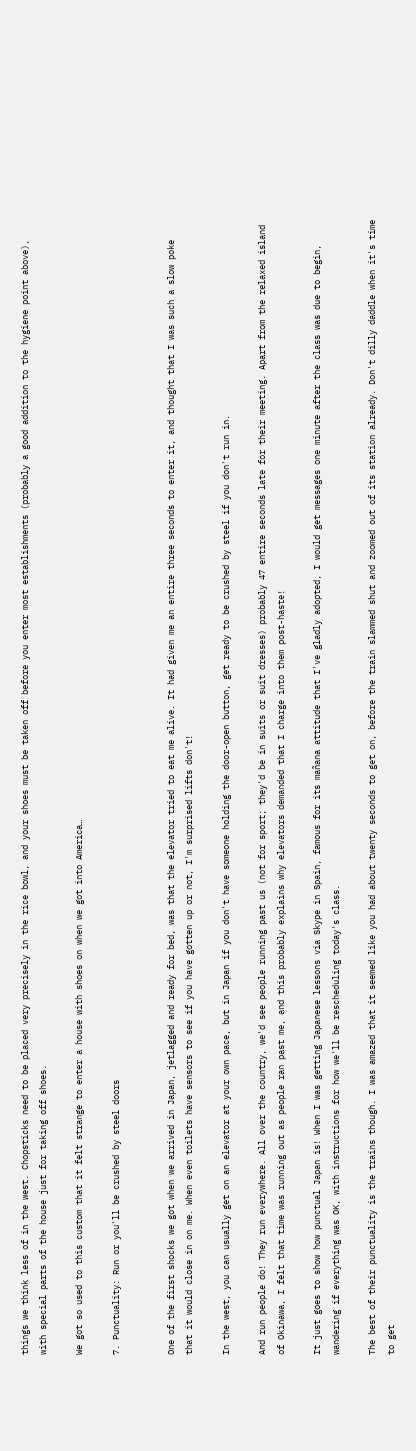things we think less of in the west. Chopsticks need to be placed very precisely in the rice bowl, and your shoes must be taken off before you enter most establishments (probably a good addition to the hygiene point above), with special parts of the house just for taking off shoes.

We got so used to this custom that it felt strange to enter a house with shoes on when we got into America…

7. Punctuality: Run or you'll be crushed by steel doors


One of the first shocks we got when we arrived in Japan, jetlagged and ready for bed, was that the elevator tried to eat me alive. It had given me an entire three seconds to enter it, and thought that I was such a slow poke that it would close in on me. When even toilets have sensors to see if you have gotten up or not, I'm surprised lifts don't!

In the west, you can usually get on an elevator at your own pace, but in Japan if you don't have someone holding the door-open button, get ready to be crushed by steel if you don't run in.

And run people do! They run everywhere. All over the country, we'd see people running past us (not for sport; they'd be in suits or suit dresses) probably 47 entire seconds late for their meeting. Apart from the relaxed island of Okinawa, I felt that time was running out as people ran past me, and this probably explains why elevators demanded that I charge into them post-haste!

It just goes to show how punctual Japan is! When I was getting Japanese lessons via Skype in Spain, famous for its mañana attitude that I've gladly adopted, I would get messages one minute after the class was due to begin, wandering if everything was OK, with instructions for how we'll be rescheduling today's class.

The best of their punctuality is the trains though. I was amazed that it seemed like you had about twenty seconds to get on, before the train slammed shut and zoomed out of its station already. Don't dilly daddle when it's time to get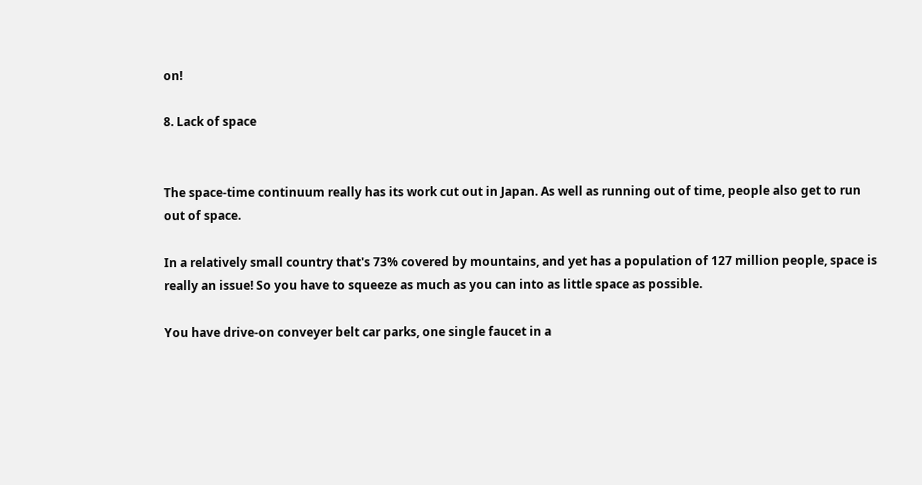on!

8. Lack of space


The space-time continuum really has its work cut out in Japan. As well as running out of time, people also get to run out of space.

In a relatively small country that's 73% covered by mountains, and yet has a population of 127 million people, space is really an issue! So you have to squeeze as much as you can into as little space as possible.

You have drive-on conveyer belt car parks, one single faucet in a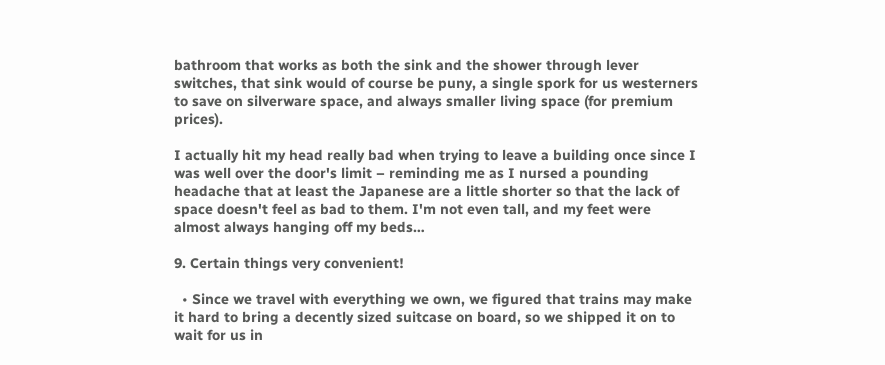bathroom that works as both the sink and the shower through lever switches, that sink would of course be puny, a single spork for us westerners to save on silverware space, and always smaller living space (for premium prices).

I actually hit my head really bad when trying to leave a building once since I was well over the door's limit – reminding me as I nursed a pounding headache that at least the Japanese are a little shorter so that the lack of space doesn't feel as bad to them. I'm not even tall, and my feet were almost always hanging off my beds…

9. Certain things very convenient!

  • Since we travel with everything we own, we figured that trains may make it hard to bring a decently sized suitcase on board, so we shipped it on to wait for us in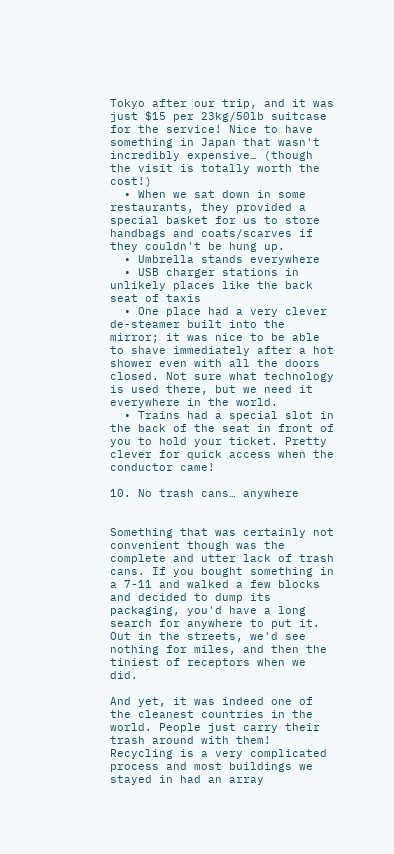Tokyo after our trip, and it was just $15 per 23kg/50lb suitcase for the service! Nice to have something in Japan that wasn't incredibly expensive… (though the visit is totally worth the cost!)
  • When we sat down in some restaurants, they provided a special basket for us to store handbags and coats/scarves if they couldn't be hung up.
  • Umbrella stands everywhere
  • USB charger stations in unlikely places like the back seat of taxis
  • One place had a very clever de-steamer built into the mirror; it was nice to be able to shave immediately after a hot shower even with all the doors closed. Not sure what technology is used there, but we need it everywhere in the world.
  • Trains had a special slot in the back of the seat in front of you to hold your ticket. Pretty clever for quick access when the conductor came!

10. No trash cans… anywhere


Something that was certainly not convenient though was the complete and utter lack of trash cans. If you bought something in a 7-11 and walked a few blocks and decided to dump its packaging, you'd have a long search for anywhere to put it. Out in the streets, we'd see nothing for miles, and then the tiniest of receptors when we did.

And yet, it was indeed one of the cleanest countries in the world. People just carry their trash around with them! Recycling is a very complicated process and most buildings we stayed in had an array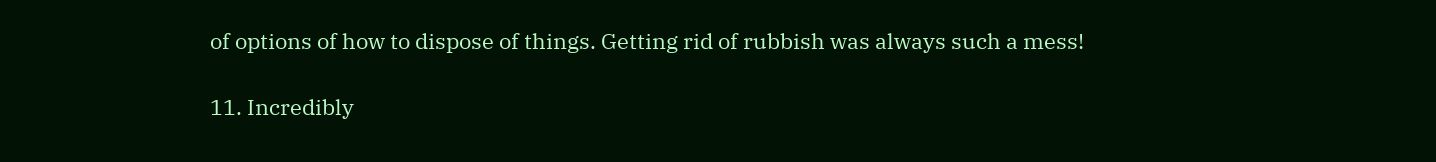of options of how to dispose of things. Getting rid of rubbish was always such a mess!

11. Incredibly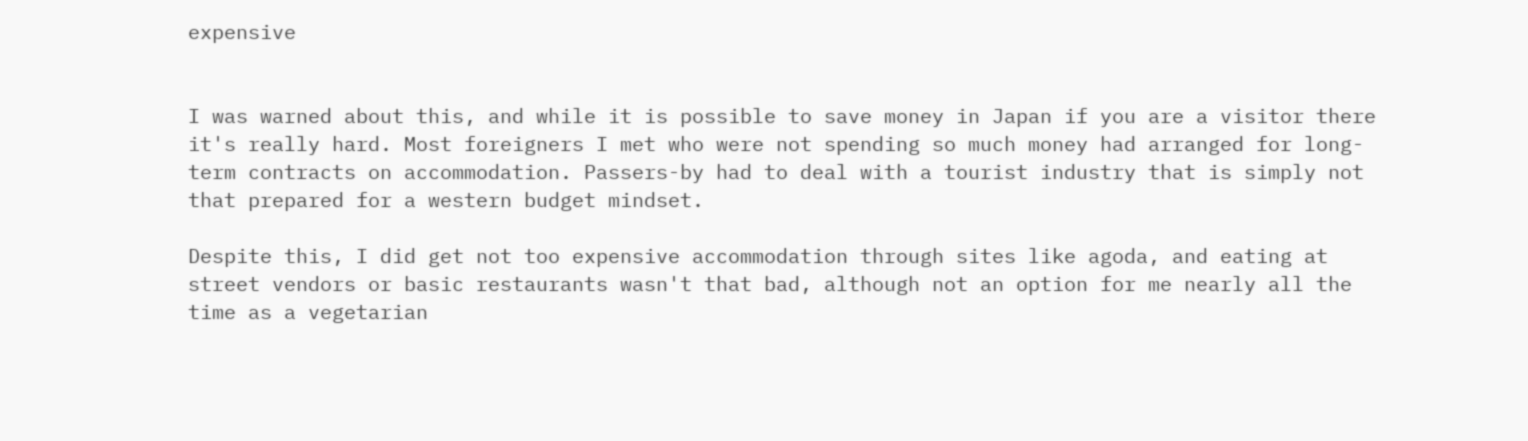expensive


I was warned about this, and while it is possible to save money in Japan if you are a visitor there it's really hard. Most foreigners I met who were not spending so much money had arranged for long-term contracts on accommodation. Passers-by had to deal with a tourist industry that is simply not that prepared for a western budget mindset.

Despite this, I did get not too expensive accommodation through sites like agoda, and eating at street vendors or basic restaurants wasn't that bad, although not an option for me nearly all the time as a vegetarian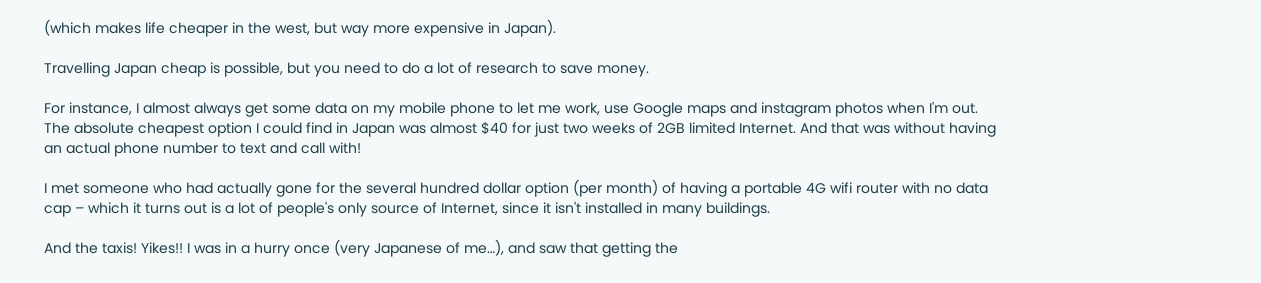(which makes life cheaper in the west, but way more expensive in Japan).

Travelling Japan cheap is possible, but you need to do a lot of research to save money.

For instance, I almost always get some data on my mobile phone to let me work, use Google maps and instagram photos when I'm out. The absolute cheapest option I could find in Japan was almost $40 for just two weeks of 2GB limited Internet. And that was without having an actual phone number to text and call with!

I met someone who had actually gone for the several hundred dollar option (per month) of having a portable 4G wifi router with no data cap – which it turns out is a lot of people's only source of Internet, since it isn't installed in many buildings.

And the taxis! Yikes!! I was in a hurry once (very Japanese of me…), and saw that getting the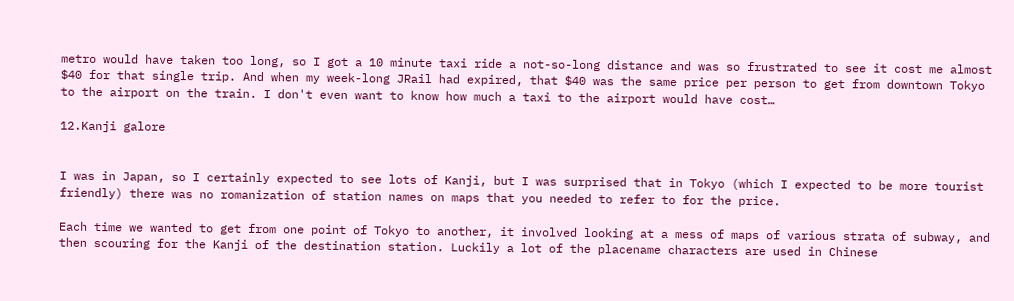metro would have taken too long, so I got a 10 minute taxi ride a not-so-long distance and was so frustrated to see it cost me almost $40 for that single trip. And when my week-long JRail had expired, that $40 was the same price per person to get from downtown Tokyo to the airport on the train. I don't even want to know how much a taxi to the airport would have cost…

12.Kanji galore


I was in Japan, so I certainly expected to see lots of Kanji, but I was surprised that in Tokyo (which I expected to be more tourist friendly) there was no romanization of station names on maps that you needed to refer to for the price.

Each time we wanted to get from one point of Tokyo to another, it involved looking at a mess of maps of various strata of subway, and then scouring for the Kanji of the destination station. Luckily a lot of the placename characters are used in Chinese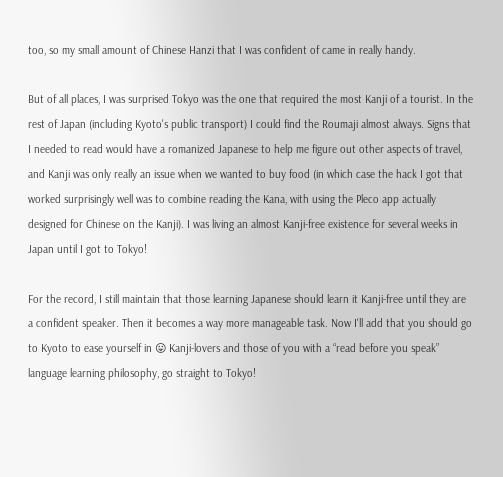too, so my small amount of Chinese Hanzi that I was confident of came in really handy.

But of all places, I was surprised Tokyo was the one that required the most Kanji of a tourist. In the rest of Japan (including Kyoto's public transport) I could find the Roumaji almost always. Signs that I needed to read would have a romanized Japanese to help me figure out other aspects of travel, and Kanji was only really an issue when we wanted to buy food (in which case the hack I got that worked surprisingly well was to combine reading the Kana, with using the Pleco app actually designed for Chinese on the Kanji). I was living an almost Kanji-free existence for several weeks in Japan until I got to Tokyo!

For the record, I still maintain that those learning Japanese should learn it Kanji-free until they are a confident speaker. Then it becomes a way more manageable task. Now I'll add that you should go to Kyoto to ease yourself in 😛 Kanji-lovers and those of you with a “read before you speak” language learning philosophy, go straight to Tokyo!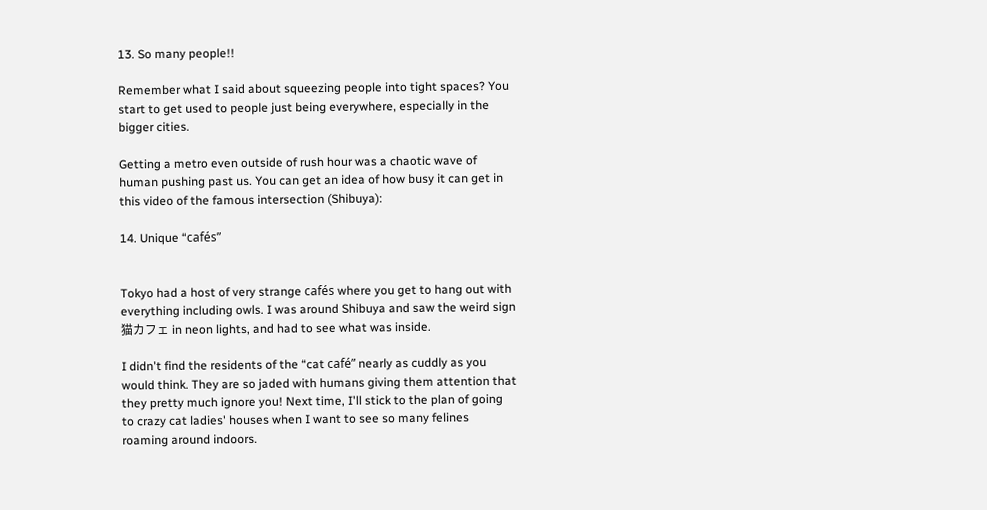13. So many people!!

Remember what I said about squeezing people into tight spaces? You start to get used to people just being everywhere, especially in the bigger cities.

Getting a metro even outside of rush hour was a chaotic wave of human pushing past us. You can get an idea of how busy it can get in this video of the famous intersection (Shibuya):

14. Unique “cafés”


Tokyo had a host of very strange cafés where you get to hang out with everything including owls. I was around Shibuya and saw the weird sign 猫カフェ in neon lights, and had to see what was inside.

I didn't find the residents of the “cat café” nearly as cuddly as you would think. They are so jaded with humans giving them attention that they pretty much ignore you! Next time, I'll stick to the plan of going to crazy cat ladies' houses when I want to see so many felines roaming around indoors.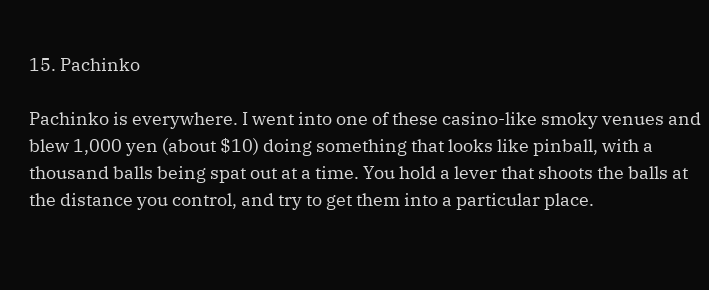15. Pachinko

Pachinko is everywhere. I went into one of these casino-like smoky venues and blew 1,000 yen (about $10) doing something that looks like pinball, with a thousand balls being spat out at a time. You hold a lever that shoots the balls at the distance you control, and try to get them into a particular place.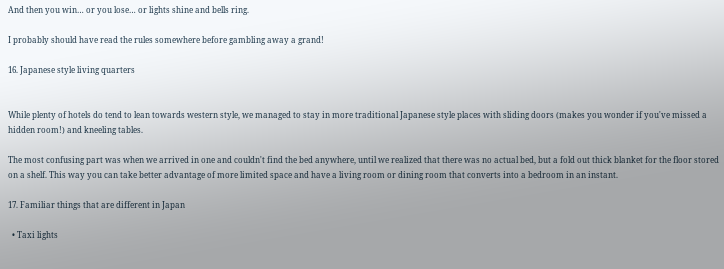And then you win… or you lose… or lights shine and bells ring.

I probably should have read the rules somewhere before gambling away a grand!

16. Japanese style living quarters


While plenty of hotels do tend to lean towards western style, we managed to stay in more traditional Japanese style places with sliding doors (makes you wonder if you've missed a hidden room!) and kneeling tables.

The most confusing part was when we arrived in one and couldn't find the bed anywhere, until we realized that there was no actual bed, but a fold out thick blanket for the floor stored on a shelf. This way you can take better advantage of more limited space and have a living room or dining room that converts into a bedroom in an instant.

17. Familiar things that are different in Japan

  • Taxi lights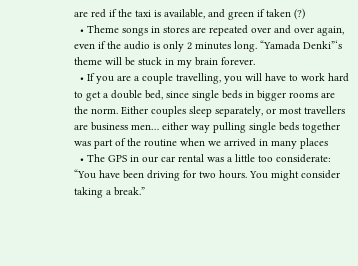are red if the taxi is available, and green if taken (?)
  • Theme songs in stores are repeated over and over again, even if the audio is only 2 minutes long. “Yamada Denki”‘s theme will be stuck in my brain forever.
  • If you are a couple travelling, you will have to work hard to get a double bed, since single beds in bigger rooms are the norm. Either couples sleep separately, or most travellers are business men… either way pulling single beds together was part of the routine when we arrived in many places
  • The GPS in our car rental was a little too considerate: “You have been driving for two hours. You might consider taking a break.”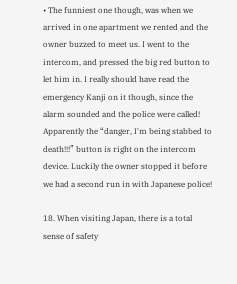• The funniest one though, was when we arrived in one apartment we rented and the owner buzzed to meet us. I went to the intercom, and pressed the big red button to let him in. I really should have read the emergency Kanji on it though, since the alarm sounded and the police were called! Apparently the “danger, I'm being stabbed to death!!!” button is right on the intercom device. Luckily the owner stopped it before we had a second run in with Japanese police!

18. When visiting Japan, there is a total sense of safety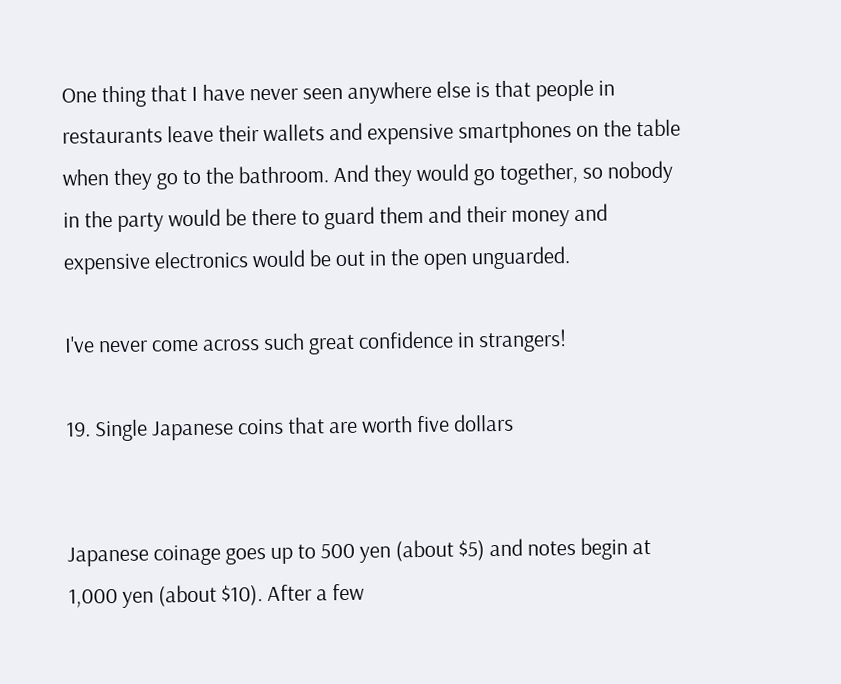One thing that I have never seen anywhere else is that people in restaurants leave their wallets and expensive smartphones on the table when they go to the bathroom. And they would go together, so nobody in the party would be there to guard them and their money and expensive electronics would be out in the open unguarded.

I've never come across such great confidence in strangers!

19. Single Japanese coins that are worth five dollars


Japanese coinage goes up to 500 yen (about $5) and notes begin at 1,000 yen (about $10). After a few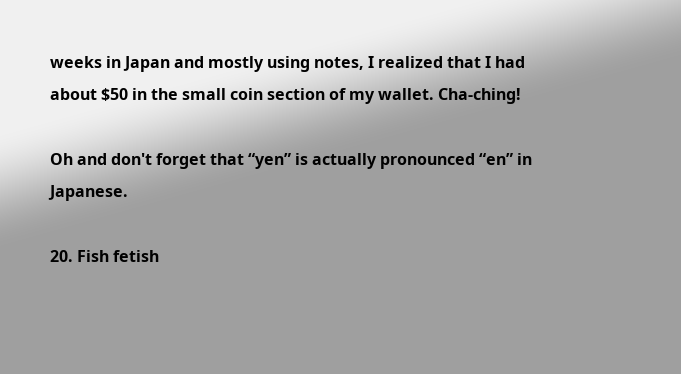weeks in Japan and mostly using notes, I realized that I had about $50 in the small coin section of my wallet. Cha-ching!

Oh and don't forget that “yen” is actually pronounced “en” in Japanese.

20. Fish fetish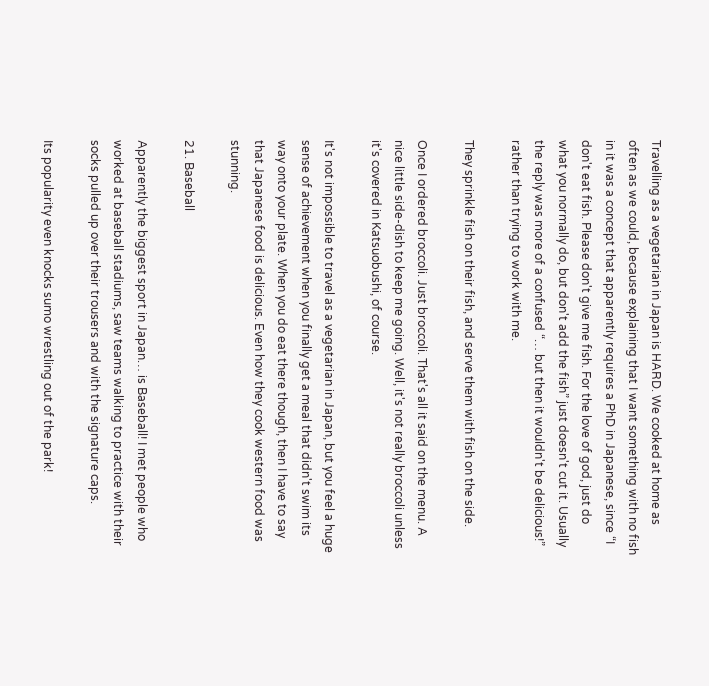Travelling as a vegetarian in Japan is HARD. We cooked at home as often as we could, because explaining that I want something with no fish in it was a concept that apparently requires a PhD in Japanese, since “I don't eat fish. Please don't give me fish. For the love of god, just do what you normally do, but don't add the fish” just doesn't cut it. Usually the reply was more of a confused “… but then it wouldn't be delicious!” rather than trying to work with me.

They sprinkle fish on their fish, and serve them with fish on the side.

Once I ordered broccoli. Just broccoli. That's all it said on the menu. A nice little side-dish to keep me going. Well, it's not really broccoli unless it's covered in Katsuobushi, of course.

It's not impossible to travel as a vegetarian in Japan, but you feel a huge sense of achievement when you finally get a meal that didn't swim its way onto your plate. When you do eat there though, then I have to say that Japanese food is delicious. Even how they cook western food was stunning.

21. Baseball

Apparently the biggest sport in Japan… is Baseball! I met people who worked at baseball stadiums, saw teams walking to practice with their socks pulled up over their trousers and with the signature caps.

Its popularity even knocks sumo wrestling out of the park!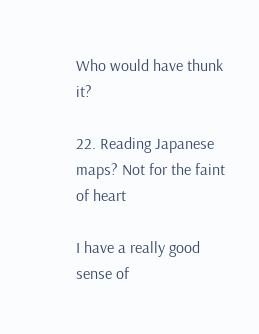Who would have thunk it?

22. Reading Japanese maps? Not for the faint of heart

I have a really good sense of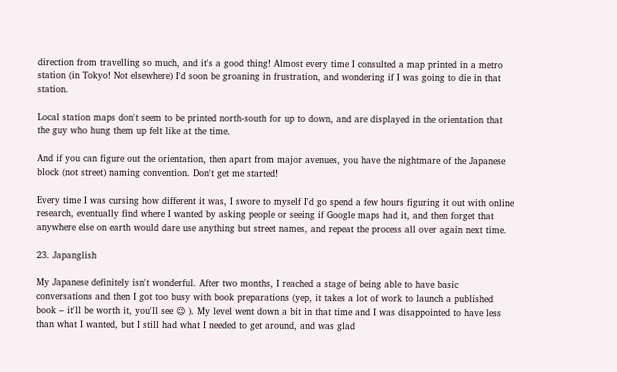direction from travelling so much, and it's a good thing! Almost every time I consulted a map printed in a metro station (in Tokyo! Not elsewhere) I'd soon be groaning in frustration, and wondering if I was going to die in that station.

Local station maps don't seem to be printed north-south for up to down, and are displayed in the orientation that the guy who hung them up felt like at the time.

And if you can figure out the orientation, then apart from major avenues, you have the nightmare of the Japanese block (not street) naming convention. Don't get me started!

Every time I was cursing how different it was, I swore to myself I'd go spend a few hours figuring it out with online research, eventually find where I wanted by asking people or seeing if Google maps had it, and then forget that anywhere else on earth would dare use anything but street names, and repeat the process all over again next time.

23. Japanglish

My Japanese definitely isn't wonderful. After two months, I reached a stage of being able to have basic conversations and then I got too busy with book preparations (yep, it takes a lot of work to launch a published book – it'll be worth it, you'll see 😉 ). My level went down a bit in that time and I was disappointed to have less than what I wanted, but I still had what I needed to get around, and was glad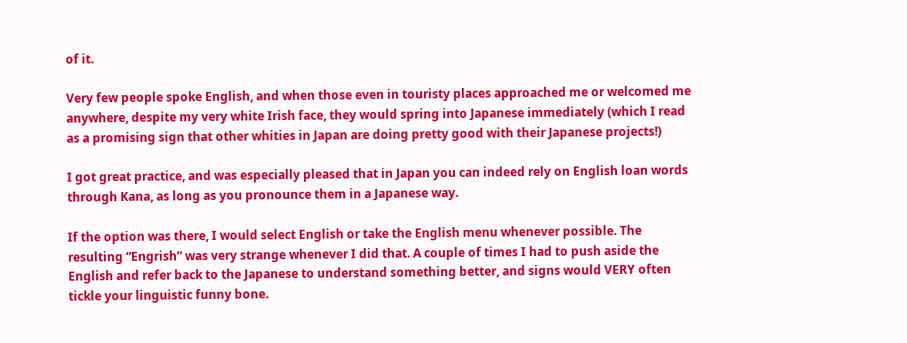of it.

Very few people spoke English, and when those even in touristy places approached me or welcomed me anywhere, despite my very white Irish face, they would spring into Japanese immediately (which I read as a promising sign that other whities in Japan are doing pretty good with their Japanese projects!)

I got great practice, and was especially pleased that in Japan you can indeed rely on English loan words through Kana, as long as you pronounce them in a Japanese way.

If the option was there, I would select English or take the English menu whenever possible. The resulting “Engrish” was very strange whenever I did that. A couple of times I had to push aside the English and refer back to the Japanese to understand something better, and signs would VERY often tickle your linguistic funny bone.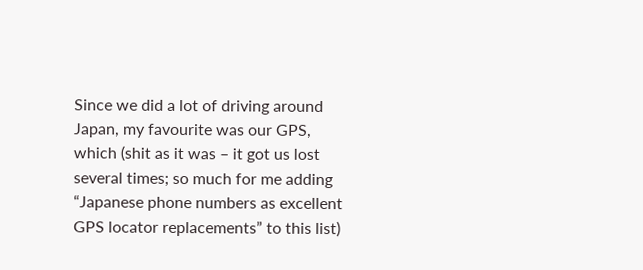Since we did a lot of driving around Japan, my favourite was our GPS, which (shit as it was – it got us lost several times; so much for me adding “Japanese phone numbers as excellent GPS locator replacements” to this list)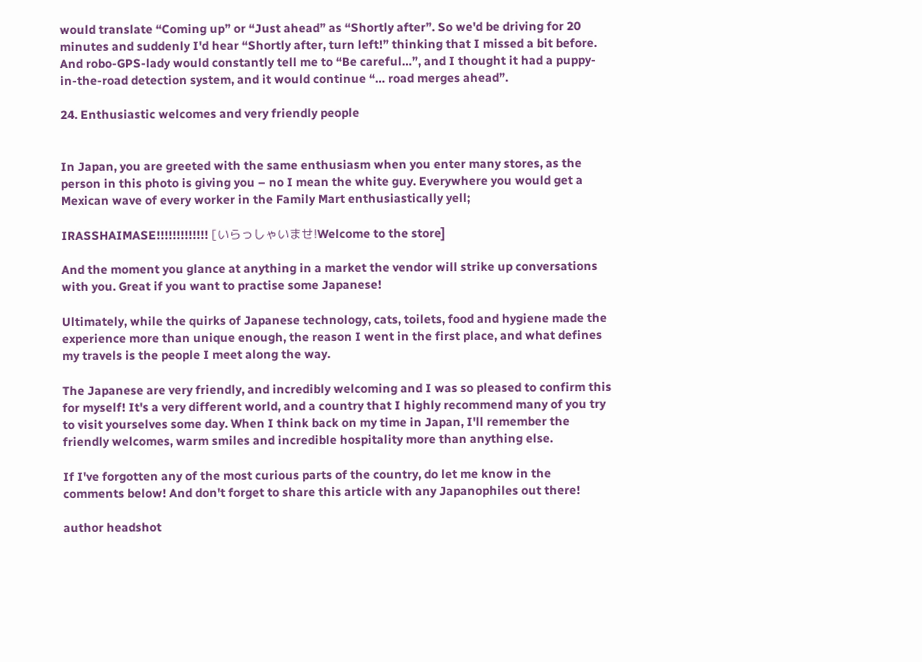would translate “Coming up” or “Just ahead” as “Shortly after”. So we'd be driving for 20 minutes and suddenly I'd hear “Shortly after, turn left!” thinking that I missed a bit before. And robo-GPS-lady would constantly tell me to “Be careful…”, and I thought it had a puppy-in-the-road detection system, and it would continue “… road merges ahead”.

24. Enthusiastic welcomes and very friendly people


In Japan, you are greeted with the same enthusiasm when you enter many stores, as the person in this photo is giving you – no I mean the white guy. Everywhere you would get a Mexican wave of every worker in the Family Mart enthusiastically yell;

IRASSHAIMASE!!!!!!!!!!!!! [いらっしゃいませ!Welcome to the store]

And the moment you glance at anything in a market the vendor will strike up conversations with you. Great if you want to practise some Japanese!

Ultimately, while the quirks of Japanese technology, cats, toilets, food and hygiene made the experience more than unique enough, the reason I went in the first place, and what defines my travels is the people I meet along the way.

The Japanese are very friendly, and incredibly welcoming and I was so pleased to confirm this for myself! It's a very different world, and a country that I highly recommend many of you try to visit yourselves some day. When I think back on my time in Japan, I'll remember the friendly welcomes, warm smiles and incredible hospitality more than anything else.

If I've forgotten any of the most curious parts of the country, do let me know in the comments below! And don't forget to share this article with any Japanophiles out there!

author headshot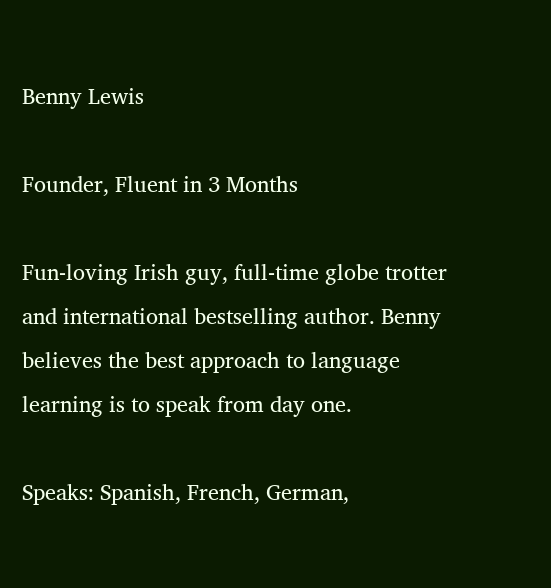Benny Lewis

Founder, Fluent in 3 Months

Fun-loving Irish guy, full-time globe trotter and international bestselling author. Benny believes the best approach to language learning is to speak from day one.

Speaks: Spanish, French, German,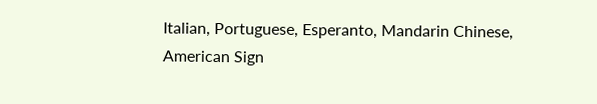Italian, Portuguese, Esperanto, Mandarin Chinese, American Sign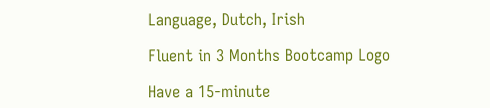Language, Dutch, Irish

Fluent in 3 Months Bootcamp Logo

Have a 15-minute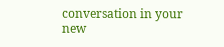conversation in your new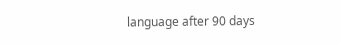language after 90 days